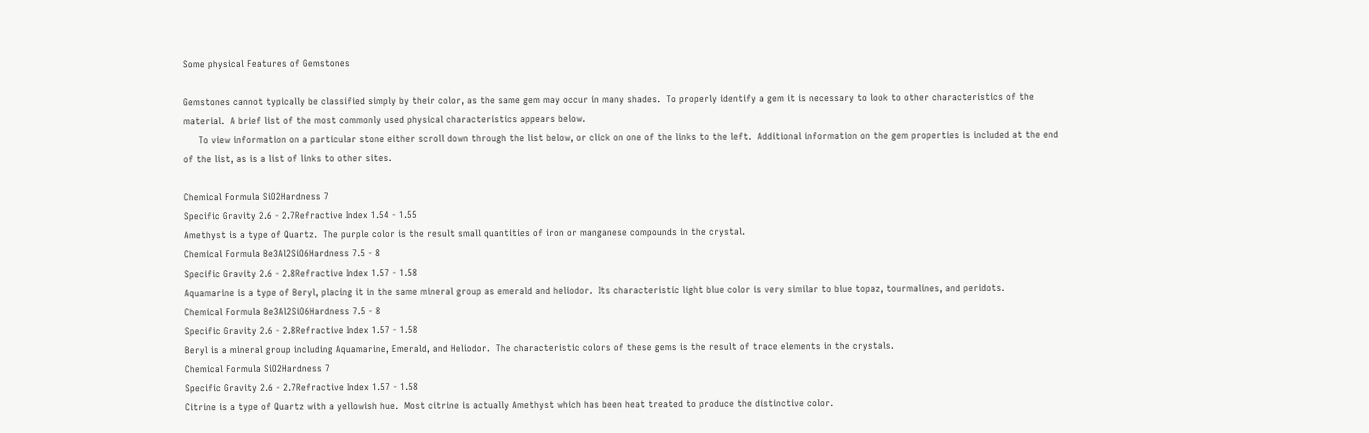Some physical Features of Gemstones

Gemstones cannot typically be classified simply by their color, as the same gem may occur in many shades.  To properly identify a gem it is necessary to look to other characteristics of the material.  A brief list of the most commonly used physical characteristics appears below.
     To view information on a particular stone either scroll down through the list below, or click on one of the links to the left.  Additional information on the gem properties is included at the end of the list, as is a list of links to other sites.

Chemical Formula SiO2Hardness 7
Specific Gravity 2.6 - 2.7Refractive Index 1.54 - 1.55
Amethyst is a type of Quartz.  The purple color is the result small quantities of iron or manganese compounds in the crystal.
Chemical Formula Be3Al2SiO6Hardness 7.5 - 8
Specific Gravity 2.6 - 2.8Refractive Index 1.57 - 1.58
Aquamarine is a type of Beryl, placing it in the same mineral group as emerald and heliodor.  Its characteristic light blue color is very similar to blue topaz, tourmalines, and peridots.
Chemical Formula Be3Al2SiO6Hardness 7.5 - 8
Specific Gravity 2.6 - 2.8Refractive Index 1.57 - 1.58
Beryl is a mineral group including Aquamarine, Emerald, and Heliodor.  The characteristic colors of these gems is the result of trace elements in the crystals.
Chemical Formula SiO2Hardness 7
Specific Gravity 2.6 - 2.7Refractive Index 1.57 - 1.58
Citrine is a type of Quartz with a yellowish hue.  Most citrine is actually Amethyst which has been heat treated to produce the distinctive color.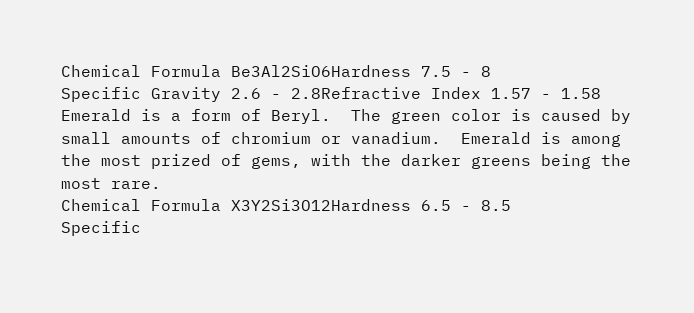Chemical Formula Be3Al2SiO6Hardness 7.5 - 8
Specific Gravity 2.6 - 2.8Refractive Index 1.57 - 1.58
Emerald is a form of Beryl.  The green color is caused by small amounts of chromium or vanadium.  Emerald is among the most prized of gems, with the darker greens being the most rare.
Chemical Formula X3Y2Si3O12Hardness 6.5 - 8.5
Specific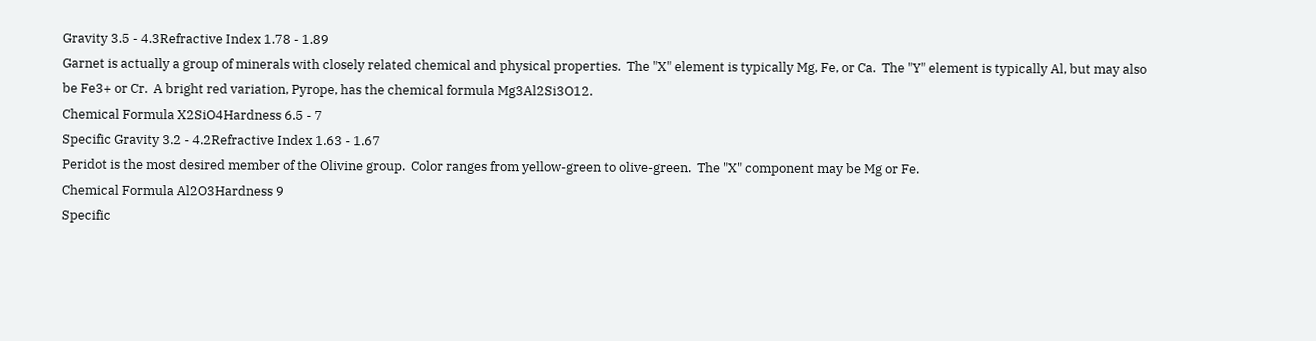Gravity 3.5 - 4.3Refractive Index 1.78 - 1.89
Garnet is actually a group of minerals with closely related chemical and physical properties.  The "X" element is typically Mg, Fe, or Ca.  The "Y" element is typically Al, but may also be Fe3+ or Cr.  A bright red variation, Pyrope, has the chemical formula Mg3Al2Si3O12.
Chemical Formula X2SiO4Hardness 6.5 - 7
Specific Gravity 3.2 - 4.2Refractive Index 1.63 - 1.67
Peridot is the most desired member of the Olivine group.  Color ranges from yellow-green to olive-green.  The "X" component may be Mg or Fe.
Chemical Formula Al2O3Hardness 9
Specific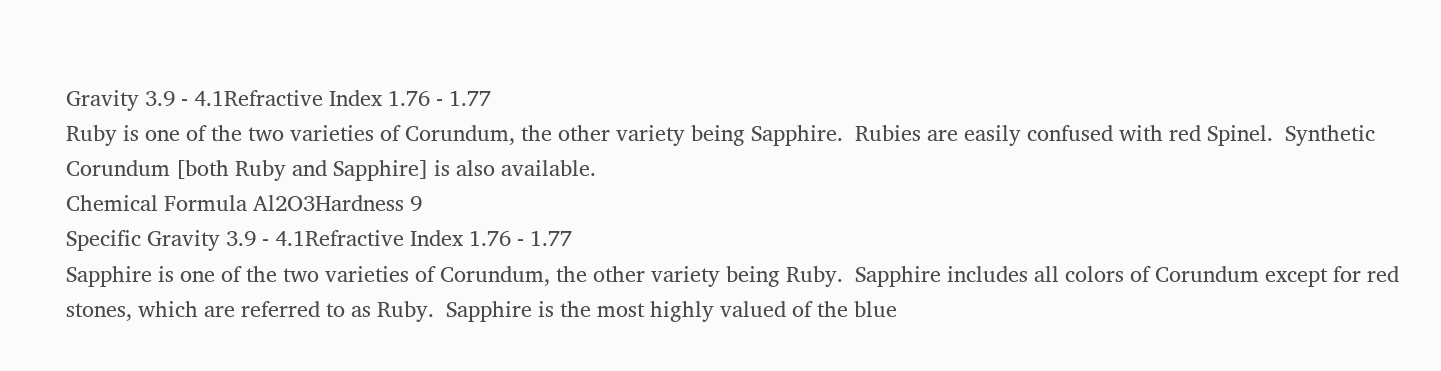Gravity 3.9 - 4.1Refractive Index 1.76 - 1.77
Ruby is one of the two varieties of Corundum, the other variety being Sapphire.  Rubies are easily confused with red Spinel.  Synthetic Corundum [both Ruby and Sapphire] is also available.
Chemical Formula Al2O3Hardness 9
Specific Gravity 3.9 - 4.1Refractive Index 1.76 - 1.77
Sapphire is one of the two varieties of Corundum, the other variety being Ruby.  Sapphire includes all colors of Corundum except for red stones, which are referred to as Ruby.  Sapphire is the most highly valued of the blue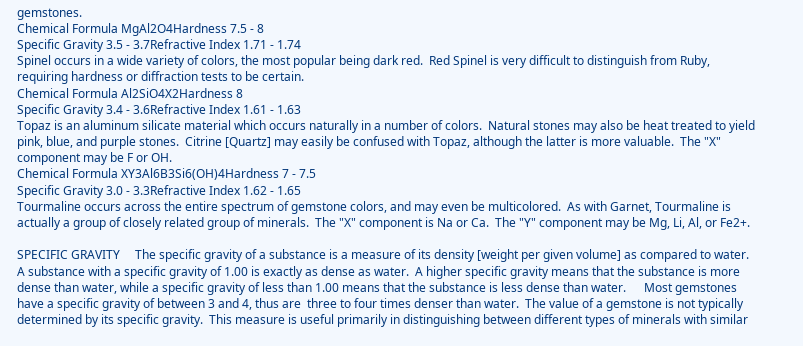gemstones.
Chemical Formula MgAl2O4Hardness 7.5 - 8
Specific Gravity 3.5 - 3.7Refractive Index 1.71 - 1.74
Spinel occurs in a wide variety of colors, the most popular being dark red.  Red Spinel is very difficult to distinguish from Ruby, requiring hardness or diffraction tests to be certain.
Chemical Formula Al2SiO4X2Hardness 8
Specific Gravity 3.4 - 3.6Refractive Index 1.61 - 1.63
Topaz is an aluminum silicate material which occurs naturally in a number of colors.  Natural stones may also be heat treated to yield pink, blue, and purple stones.  Citrine [Quartz] may easily be confused with Topaz, although the latter is more valuable.  The "X" component may be F or OH.
Chemical Formula XY3Al6B3Si6(OH)4Hardness 7 - 7.5
Specific Gravity 3.0 - 3.3Refractive Index 1.62 - 1.65
Tourmaline occurs across the entire spectrum of gemstone colors, and may even be multicolored.  As with Garnet, Tourmaline is actually a group of closely related group of minerals.  The "X" component is Na or Ca.  The "Y" component may be Mg, Li, Al, or Fe2+.

SPECIFIC GRAVITY     The specific gravity of a substance is a measure of its density [weight per given volume] as compared to water.  A substance with a specific gravity of 1.00 is exactly as dense as water.  A higher specific gravity means that the substance is more dense than water, while a specific gravity of less than 1.00 means that the substance is less dense than water.      Most gemstones have a specific gravity of between 3 and 4, thus are  three to four times denser than water.  The value of a gemstone is not typically determined by its specific gravity.  This measure is useful primarily in distinguishing between different types of minerals with similar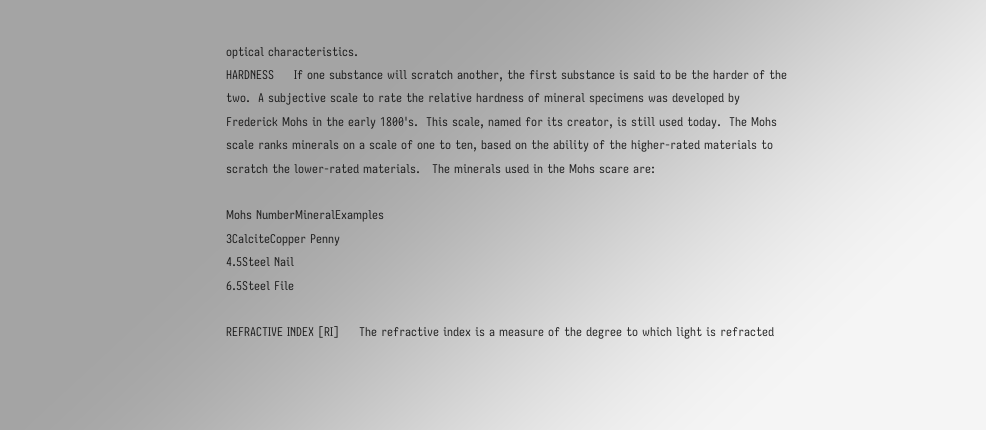optical characteristics.
HARDNESS     If one substance will scratch another, the first substance is said to be the harder of the two.  A subjective scale to rate the relative hardness of mineral specimens was developed by Frederick Mohs in the early 1800's.  This scale, named for its creator, is still used today.  The Mohs scale ranks minerals on a scale of one to ten, based on the ability of the higher-rated materials to scratch the lower-rated materials.   The minerals used in the Mohs scare are:

Mohs NumberMineralExamples
3CalciteCopper Penny
4.5Steel Nail
6.5Steel File

REFRACTIVE INDEX [RI]     The refractive index is a measure of the degree to which light is refracted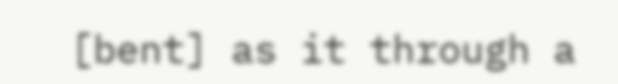[bent] as it through a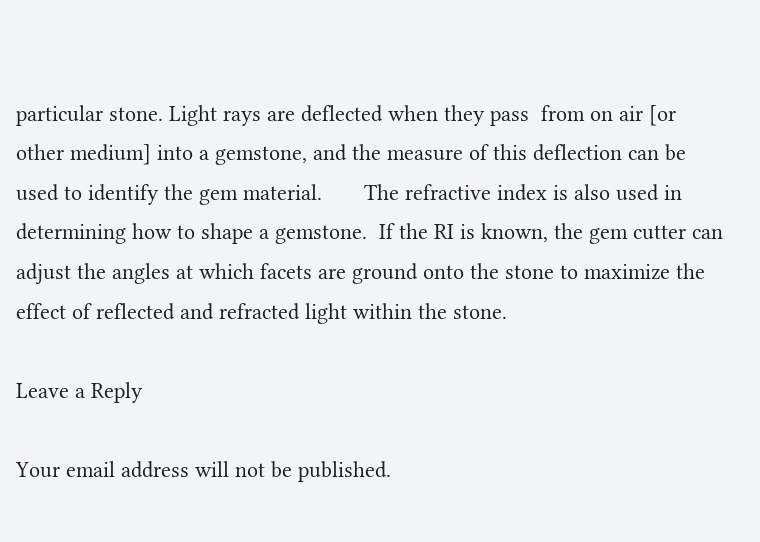particular stone. Light rays are deflected when they pass  from on air [or other medium] into a gemstone, and the measure of this deflection can be used to identify the gem material.       The refractive index is also used in determining how to shape a gemstone.  If the RI is known, the gem cutter can adjust the angles at which facets are ground onto the stone to maximize the effect of reflected and refracted light within the stone.

Leave a Reply

Your email address will not be published.